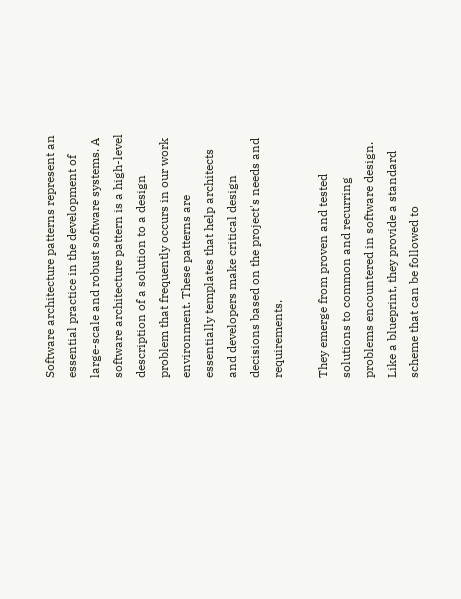Software architecture patterns represent an essential practice in the development of large-scale and robust software systems. A software architecture pattern is a high-level description of a solution to a design problem that frequently occurs in our work environment. These patterns are essentially templates that help architects and developers make critical design decisions based on the project's needs and requirements.

They emerge from proven and tested solutions to common and recurring problems encountered in software design. Like a blueprint, they provide a standard scheme that can be followed to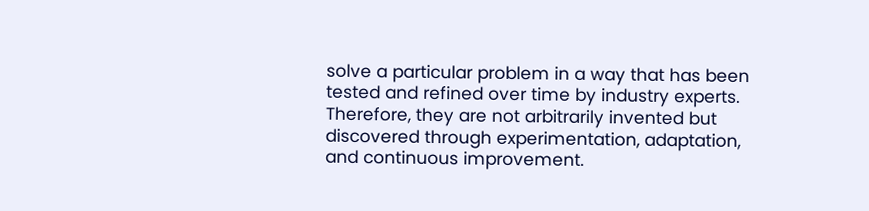solve a particular problem in a way that has been tested and refined over time by industry experts. Therefore, they are not arbitrarily invented but discovered through experimentation, adaptation, and continuous improvement.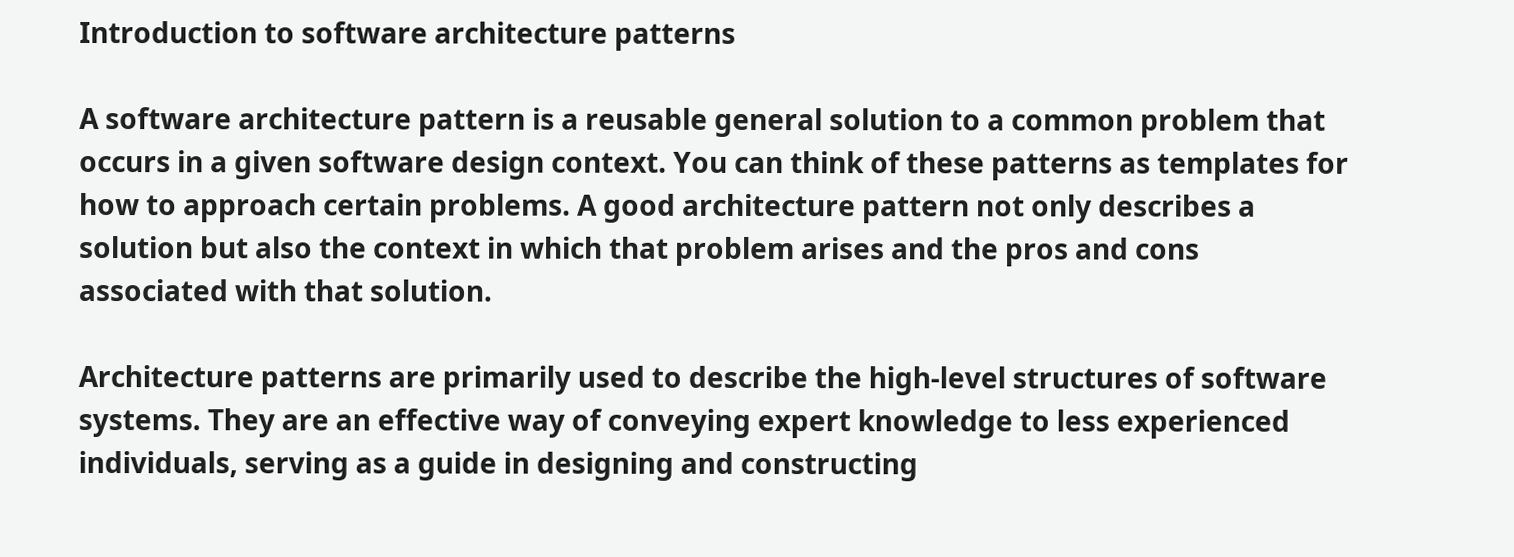Introduction to software architecture patterns

A software architecture pattern is a reusable general solution to a common problem that occurs in a given software design context. You can think of these patterns as templates for how to approach certain problems. A good architecture pattern not only describes a solution but also the context in which that problem arises and the pros and cons associated with that solution.

Architecture patterns are primarily used to describe the high-level structures of software systems. They are an effective way of conveying expert knowledge to less experienced individuals, serving as a guide in designing and constructing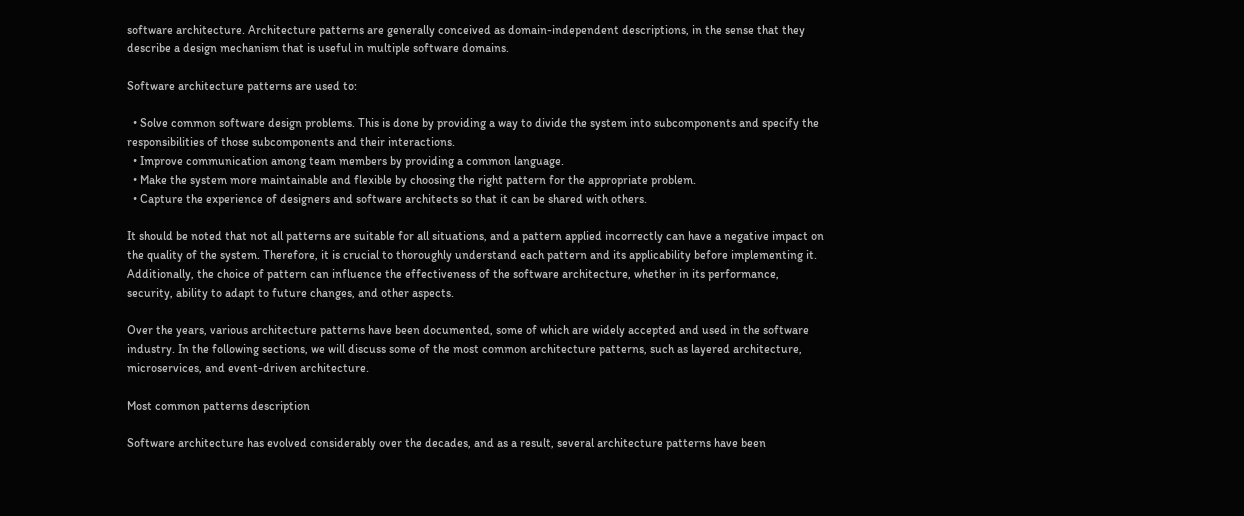software architecture. Architecture patterns are generally conceived as domain-independent descriptions, in the sense that they describe a design mechanism that is useful in multiple software domains.

Software architecture patterns are used to:

  • Solve common software design problems. This is done by providing a way to divide the system into subcomponents and specify the responsibilities of those subcomponents and their interactions.
  • Improve communication among team members by providing a common language.
  • Make the system more maintainable and flexible by choosing the right pattern for the appropriate problem.
  • Capture the experience of designers and software architects so that it can be shared with others.

It should be noted that not all patterns are suitable for all situations, and a pattern applied incorrectly can have a negative impact on the quality of the system. Therefore, it is crucial to thoroughly understand each pattern and its applicability before implementing it. Additionally, the choice of pattern can influence the effectiveness of the software architecture, whether in its performance, security, ability to adapt to future changes, and other aspects.

Over the years, various architecture patterns have been documented, some of which are widely accepted and used in the software industry. In the following sections, we will discuss some of the most common architecture patterns, such as layered architecture, microservices, and event-driven architecture.

Most common patterns description

Software architecture has evolved considerably over the decades, and as a result, several architecture patterns have been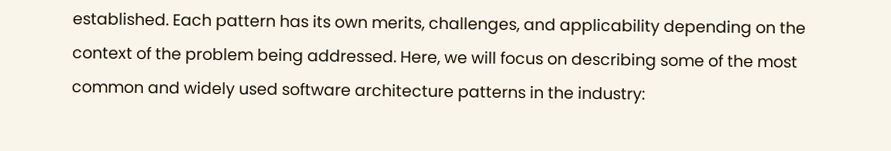established. Each pattern has its own merits, challenges, and applicability depending on the context of the problem being addressed. Here, we will focus on describing some of the most common and widely used software architecture patterns in the industry: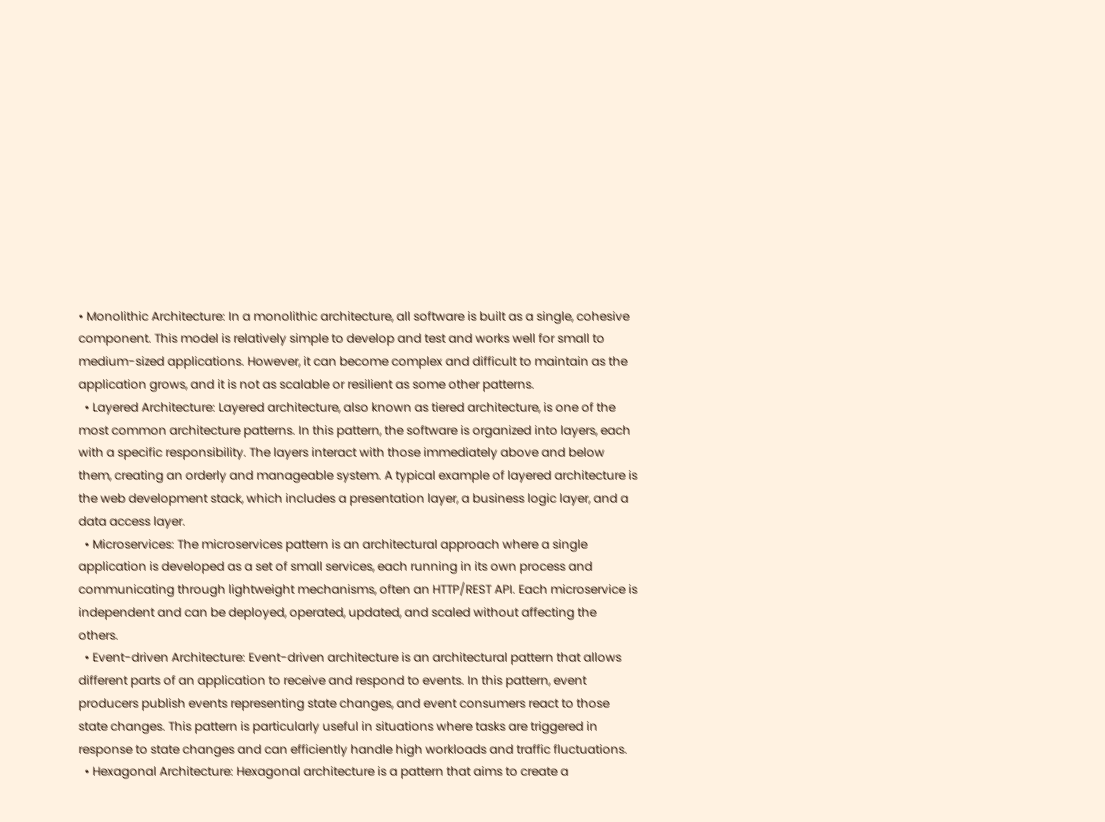• Monolithic Architecture: In a monolithic architecture, all software is built as a single, cohesive component. This model is relatively simple to develop and test and works well for small to medium-sized applications. However, it can become complex and difficult to maintain as the application grows, and it is not as scalable or resilient as some other patterns.
  • Layered Architecture: Layered architecture, also known as tiered architecture, is one of the most common architecture patterns. In this pattern, the software is organized into layers, each with a specific responsibility. The layers interact with those immediately above and below them, creating an orderly and manageable system. A typical example of layered architecture is the web development stack, which includes a presentation layer, a business logic layer, and a data access layer.
  • Microservices: The microservices pattern is an architectural approach where a single application is developed as a set of small services, each running in its own process and communicating through lightweight mechanisms, often an HTTP/REST API. Each microservice is independent and can be deployed, operated, updated, and scaled without affecting the others.
  • Event-driven Architecture: Event-driven architecture is an architectural pattern that allows different parts of an application to receive and respond to events. In this pattern, event producers publish events representing state changes, and event consumers react to those state changes. This pattern is particularly useful in situations where tasks are triggered in response to state changes and can efficiently handle high workloads and traffic fluctuations.
  • Hexagonal Architecture: Hexagonal architecture is a pattern that aims to create a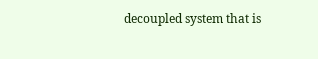decoupled system that is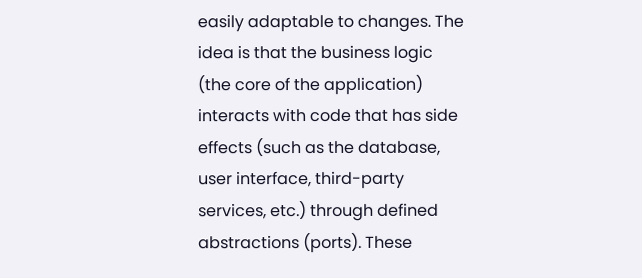easily adaptable to changes. The idea is that the business logic (the core of the application) interacts with code that has side effects (such as the database, user interface, third-party services, etc.) through defined abstractions (ports). These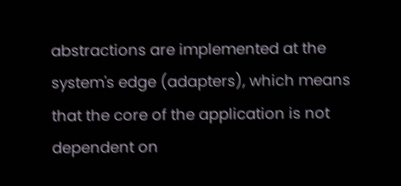abstractions are implemented at the system's edge (adapters), which means that the core of the application is not dependent on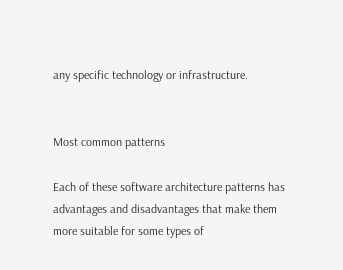any specific technology or infrastructure.


Most common patterns

Each of these software architecture patterns has advantages and disadvantages that make them more suitable for some types of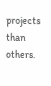projects than others.